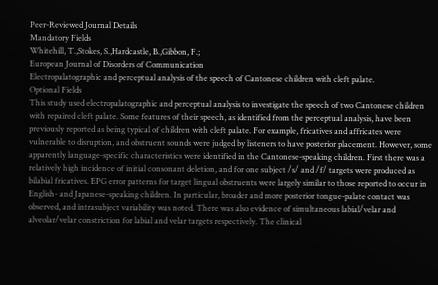Peer-Reviewed Journal Details
Mandatory Fields
Whitehill, T.,Stokes, S.,Hardcastle, B.,Gibbon, F.;
European Journal of Disorders of Communication
Electropalatographic and perceptual analysis of the speech of Cantonese children with cleft palate.
Optional Fields
This study used electropalatographic and perceptual analysis to investigate the speech of two Cantonese children with repaired cleft palate. Some features of their speech, as identified from the perceptual analysis, have been previously reported as being typical of children with cleft palate. For example, fricatives and affricates were vulnerable to disruption, and obstruent sounds were judged by listeners to have posterior placement. However, some apparently language-specific characteristics were identified in the Cantonese-speaking children. First there was a relatively high incidence of initial consonant deletion, and for one subject /s/ and /f/ targets were produced as bilabial fricatives. EPG error patterns for target lingual obstruents were largely similar to those reported to occur in English- and Japanese-speaking children. In particular, broader and more posterior tongue-palate contact was observed, and intrasubject variability was noted. There was also evidence of simultaneous labial/velar and alveolar/velar constriction for labial and velar targets respectively. The clinical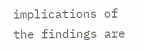implications of the findings are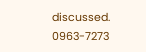discussed.
0963-7273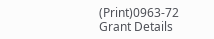(Print)0963-72
Grant Details